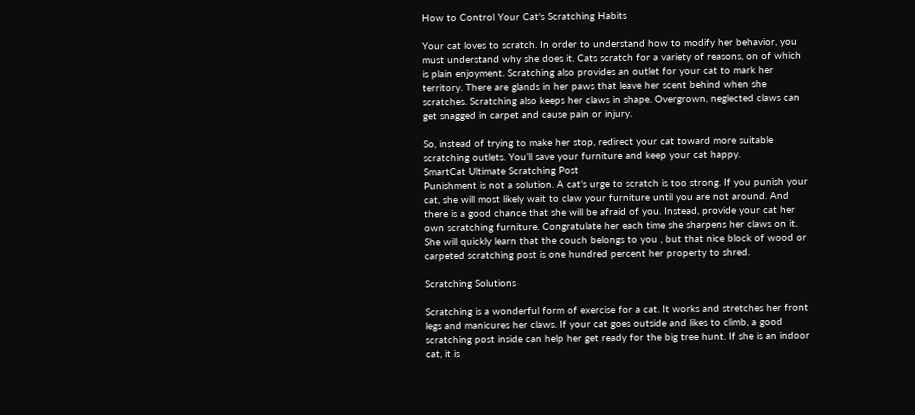How to Control Your Cat's Scratching Habits

Your cat loves to scratch. In order to understand how to modify her behavior, you must understand why she does it. Cats scratch for a variety of reasons, on of which is plain enjoyment. Scratching also provides an outlet for your cat to mark her territory. There are glands in her paws that leave her scent behind when she scratches. Scratching also keeps her claws in shape. Overgrown, neglected claws can get snagged in carpet and cause pain or injury.

So, instead of trying to make her stop, redirect your cat toward more suitable scratching outlets. You’ll save your furniture and keep your cat happy.
SmartCat Ultimate Scratching Post
Punishment is not a solution. A cat’s urge to scratch is too strong. If you punish your cat, she will most likely wait to claw your furniture until you are not around. And there is a good chance that she will be afraid of you. Instead, provide your cat her own scratching furniture. Congratulate her each time she sharpens her claws on it. She will quickly learn that the couch belongs to you , but that nice block of wood or carpeted scratching post is one hundred percent her property to shred.

Scratching Solutions

Scratching is a wonderful form of exercise for a cat. It works and stretches her front legs and manicures her claws. If your cat goes outside and likes to climb, a good scratching post inside can help her get ready for the big tree hunt. If she is an indoor cat, it is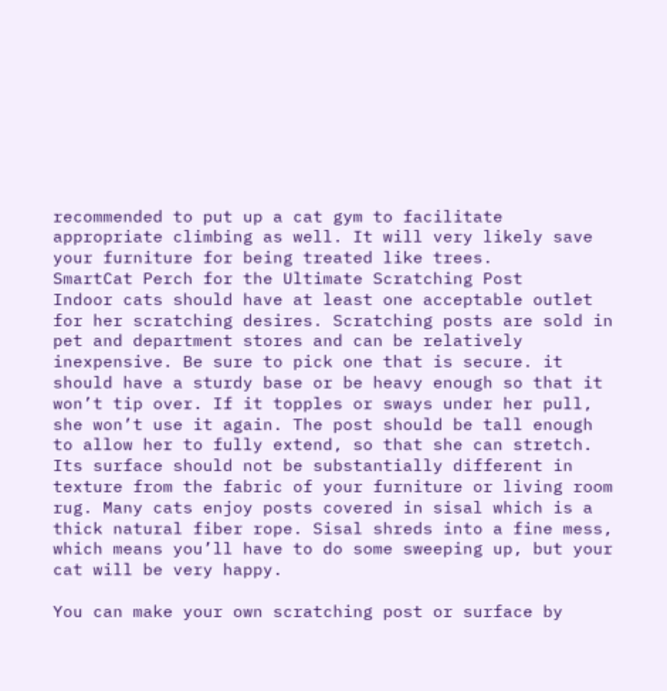recommended to put up a cat gym to facilitate appropriate climbing as well. It will very likely save your furniture for being treated like trees.
SmartCat Perch for the Ultimate Scratching Post
Indoor cats should have at least one acceptable outlet for her scratching desires. Scratching posts are sold in pet and department stores and can be relatively inexpensive. Be sure to pick one that is secure. it should have a sturdy base or be heavy enough so that it won’t tip over. If it topples or sways under her pull, she won’t use it again. The post should be tall enough to allow her to fully extend, so that she can stretch. Its surface should not be substantially different in texture from the fabric of your furniture or living room rug. Many cats enjoy posts covered in sisal which is a thick natural fiber rope. Sisal shreds into a fine mess, which means you’ll have to do some sweeping up, but your cat will be very happy.

You can make your own scratching post or surface by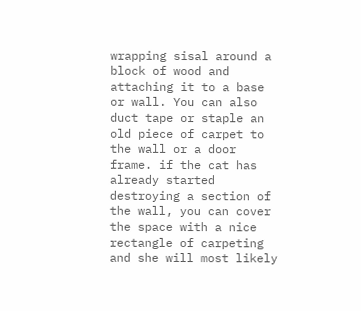wrapping sisal around a block of wood and attaching it to a base or wall. You can also duct tape or staple an old piece of carpet to the wall or a door frame. if the cat has already started destroying a section of the wall, you can cover the space with a nice rectangle of carpeting and she will most likely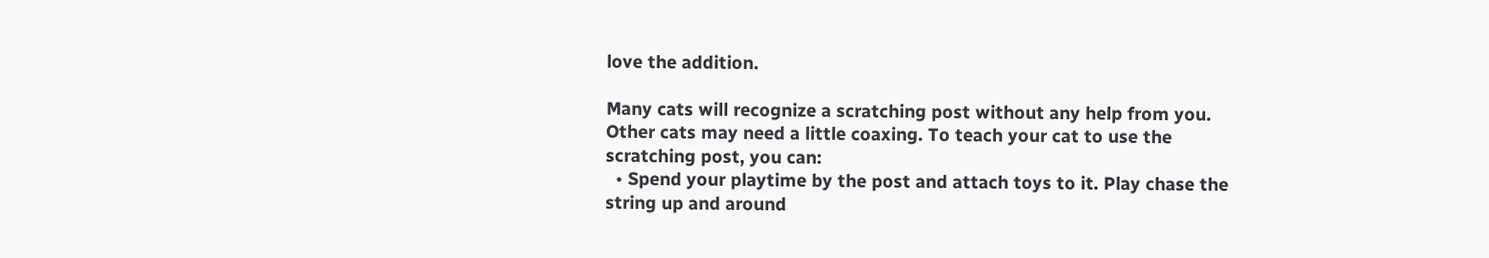love the addition.

Many cats will recognize a scratching post without any help from you. Other cats may need a little coaxing. To teach your cat to use the scratching post, you can:
  • Spend your playtime by the post and attach toys to it. Play chase the string up and around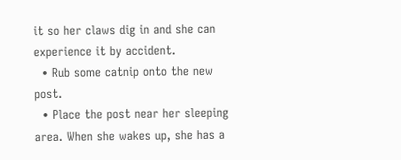it so her claws dig in and she can experience it by accident.
  • Rub some catnip onto the new post.
  • Place the post near her sleeping area. When she wakes up, she has a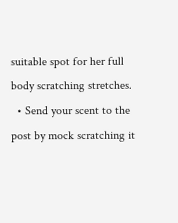suitable spot for her full body scratching stretches.
  • Send your scent to the post by mock scratching it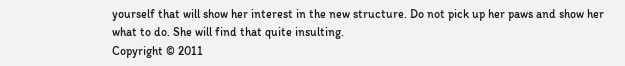yourself that will show her interest in the new structure. Do not pick up her paws and show her what to do. She will find that quite insulting.
Copyright © 2011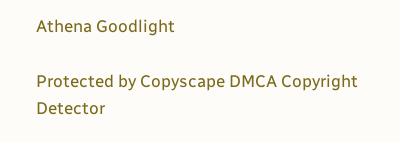Athena Goodlight

Protected by Copyscape DMCA Copyright Detector